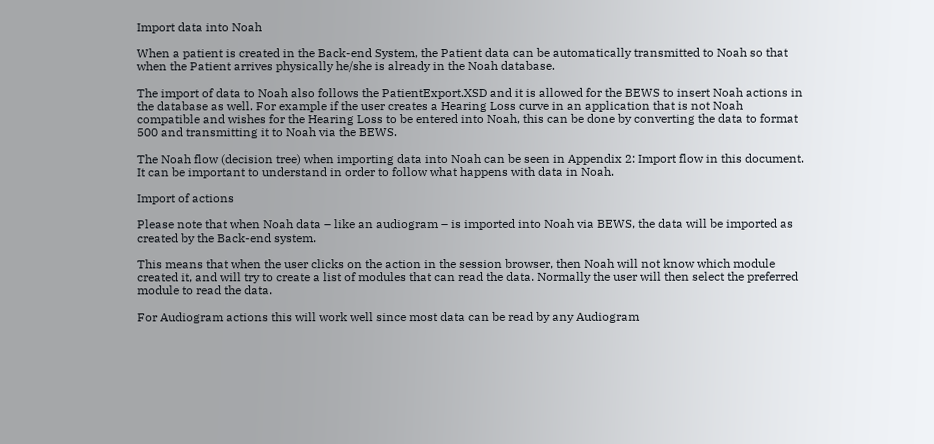Import data into Noah

When a patient is created in the Back-end System, the Patient data can be automatically transmitted to Noah so that when the Patient arrives physically he/she is already in the Noah database.

The import of data to Noah also follows the PatientExport.XSD and it is allowed for the BEWS to insert Noah actions in the database as well. For example if the user creates a Hearing Loss curve in an application that is not Noah compatible and wishes for the Hearing Loss to be entered into Noah, this can be done by converting the data to format 500 and transmitting it to Noah via the BEWS.

The Noah flow (decision tree) when importing data into Noah can be seen in Appendix 2: Import flow in this document. It can be important to understand in order to follow what happens with data in Noah.

Import of actions

Please note that when Noah data – like an audiogram – is imported into Noah via BEWS, the data will be imported as created by the Back-end system.

This means that when the user clicks on the action in the session browser, then Noah will not know which module created it, and will try to create a list of modules that can read the data. Normally the user will then select the preferred module to read the data.

For Audiogram actions this will work well since most data can be read by any Audiogram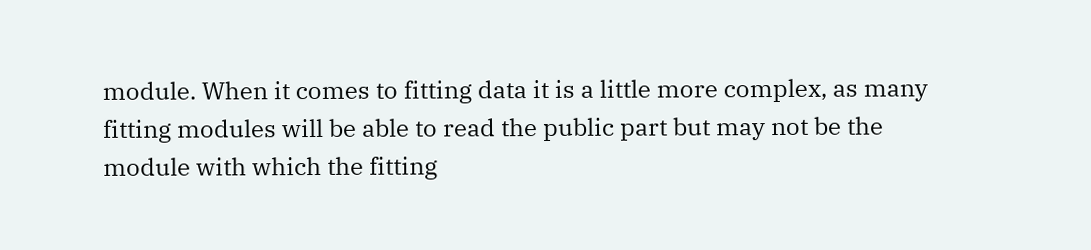module. When it comes to fitting data it is a little more complex, as many fitting modules will be able to read the public part but may not be the module with which the fitting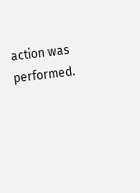action was performed.